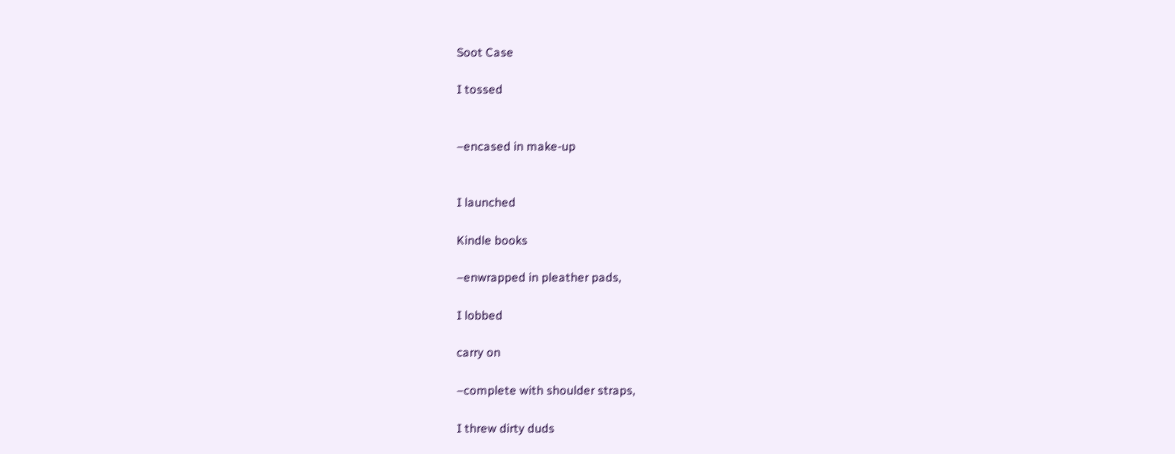Soot Case

I tossed


–encased in make-up


I launched

Kindle books

–enwrapped in pleather pads,

I lobbed

carry on

–complete with shoulder straps,

I threw dirty duds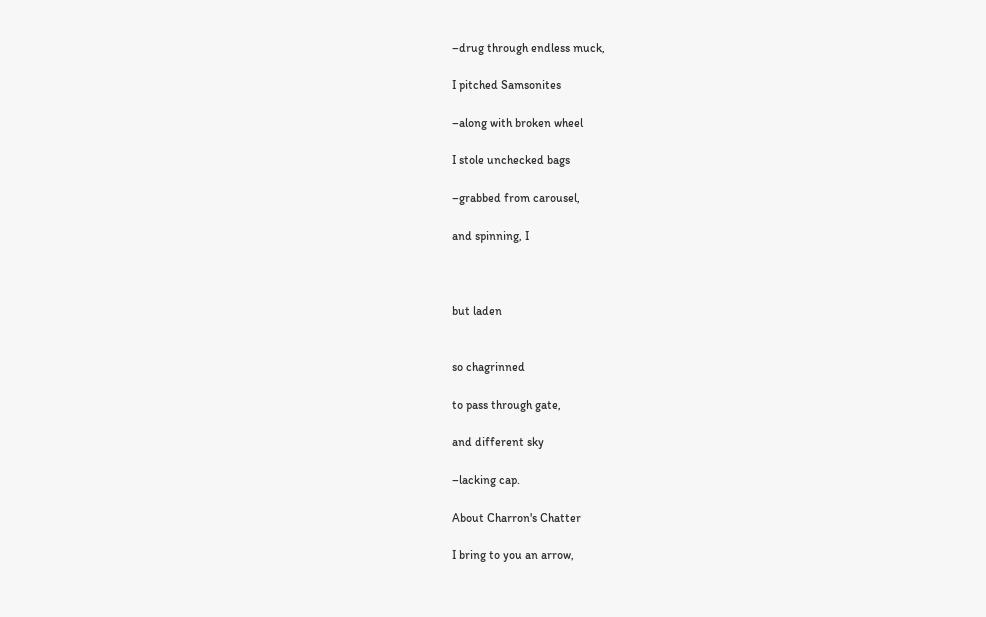–drug through endless muck,

I pitched Samsonites

–along with broken wheel

I stole unchecked bags

–grabbed from carousel,

and spinning, I



but laden


so chagrinned

to pass through gate,

and different sky

–lacking cap.

About Charron's Chatter

I bring to you an arrow,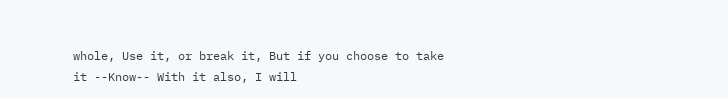whole, Use it, or break it, But if you choose to take it --Know-- With it also, I will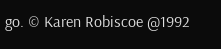go. © Karen Robiscoe @1992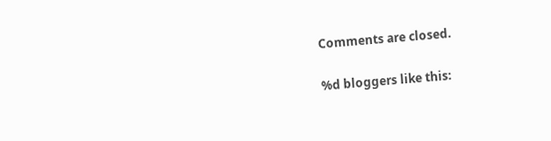Comments are closed.

%d bloggers like this: